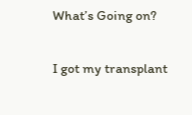What’s Going on?

I got my transplant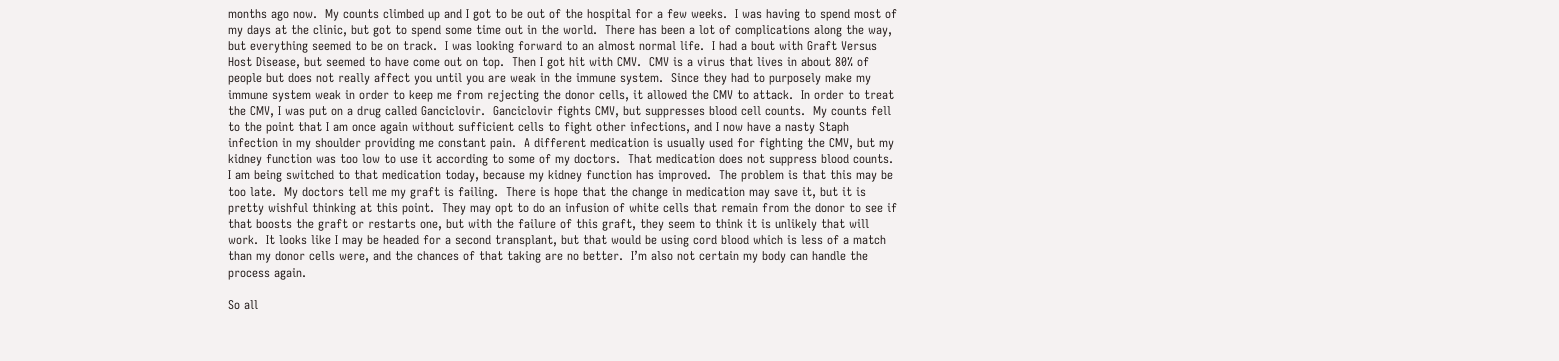months ago now.  My counts climbed up and I got to be out of the hospital for a few weeks.  I was having to spend most of my days at the clinic, but got to spend some time out in the world.  There has been a lot of complications along the way, but everything seemed to be on track.  I was looking forward to an almost normal life.  I had a bout with Graft Versus Host Disease, but seemed to have come out on top.  Then I got hit with CMV.  CMV is a virus that lives in about 80% of people but does not really affect you until you are weak in the immune system.  Since they had to purposely make my immune system weak in order to keep me from rejecting the donor cells, it allowed the CMV to attack.  In order to treat the CMV, I was put on a drug called Ganciclovir.  Ganciclovir fights CMV, but suppresses blood cell counts.  My counts fell to the point that I am once again without sufficient cells to fight other infections, and I now have a nasty Staph infection in my shoulder providing me constant pain.  A different medication is usually used for fighting the CMV, but my kidney function was too low to use it according to some of my doctors.  That medication does not suppress blood counts.  I am being switched to that medication today, because my kidney function has improved.  The problem is that this may be too late.  My doctors tell me my graft is failing.  There is hope that the change in medication may save it, but it is pretty wishful thinking at this point.  They may opt to do an infusion of white cells that remain from the donor to see if that boosts the graft or restarts one, but with the failure of this graft, they seem to think it is unlikely that will work.  It looks like I may be headed for a second transplant, but that would be using cord blood which is less of a match than my donor cells were, and the chances of that taking are no better.  I’m also not certain my body can handle the process again.

So all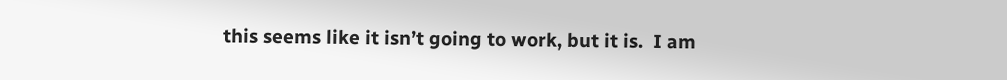this seems like it isn’t going to work, but it is.  I am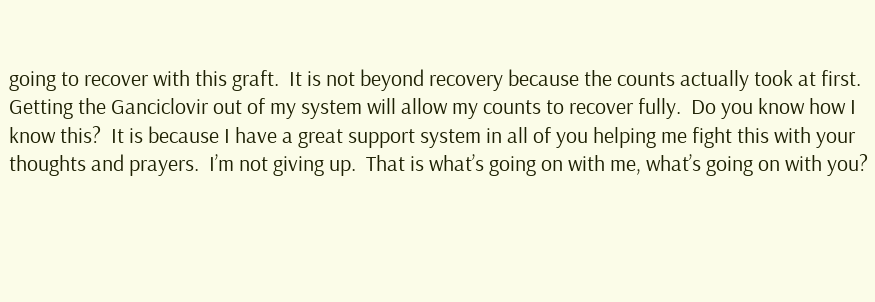going to recover with this graft.  It is not beyond recovery because the counts actually took at first.  Getting the Ganciclovir out of my system will allow my counts to recover fully.  Do you know how I know this?  It is because I have a great support system in all of you helping me fight this with your thoughts and prayers.  I’m not giving up.  That is what’s going on with me, what’s going on with you?